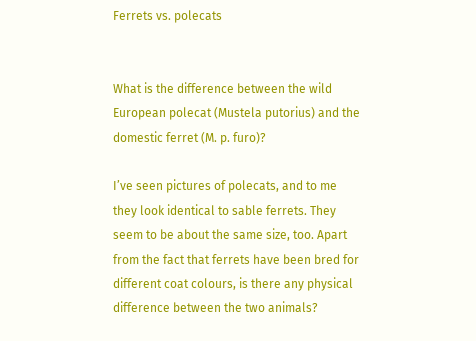Ferrets vs. polecats


What is the difference between the wild European polecat (Mustela putorius) and the domestic ferret (M. p. furo)?

I’ve seen pictures of polecats, and to me they look identical to sable ferrets. They seem to be about the same size, too. Apart from the fact that ferrets have been bred for different coat colours, is there any physical difference between the two animals?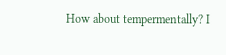How about tempermentally? I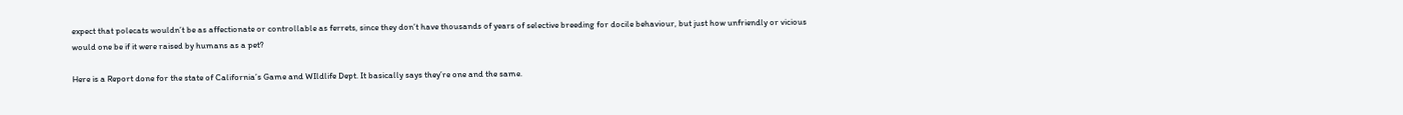expect that polecats wouldn’t be as affectionate or controllable as ferrets, since they don’t have thousands of years of selective breeding for docile behaviour, but just how unfriendly or vicious would one be if it were raised by humans as a pet?

Here is a Report done for the state of California’s Game and WIldlife Dept. It basically says they’re one and the same.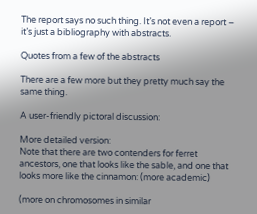The report says no such thing. It’s not even a report – it’s just a bibliography with abstracts.

Quotes from a few of the abstracts

There are a few more but they pretty much say the same thing.

A user-friendly pictoral discussion:

More detailed version:
Note that there are two contenders for ferret ancestors, one that looks like the sable, and one that looks more like the cinnamon: (more academic)

(more on chromosomes in similar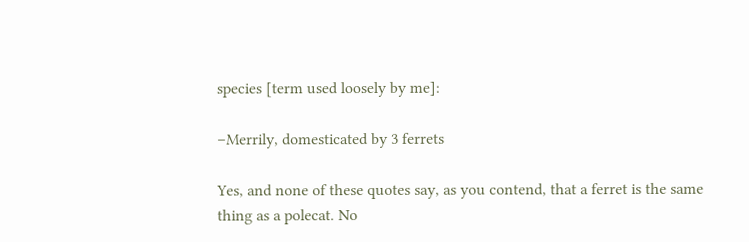species [term used loosely by me]:

–Merrily, domesticated by 3 ferrets

Yes, and none of these quotes say, as you contend, that a ferret is the same thing as a polecat. No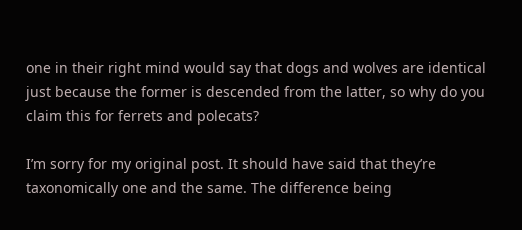one in their right mind would say that dogs and wolves are identical just because the former is descended from the latter, so why do you claim this for ferrets and polecats?

I’m sorry for my original post. It should have said that they’re taxonomically one and the same. The difference being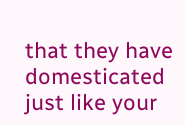that they have domesticated just like your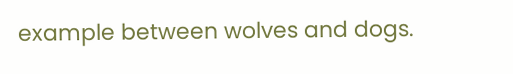example between wolves and dogs.